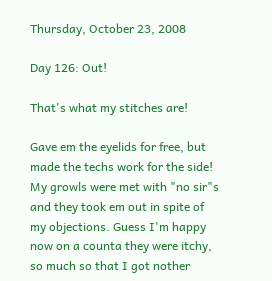Thursday, October 23, 2008

Day 126: Out!

That's what my stitches are!

Gave em the eyelids for free, but made the techs work for the side! My growls were met with "no sir"s and they took em out in spite of my objections. Guess I'm happy now on a counta they were itchy, so much so that I got nother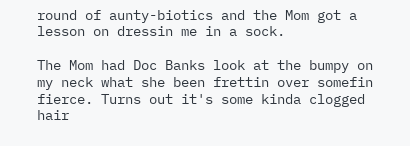round of aunty-biotics and the Mom got a lesson on dressin me in a sock.

The Mom had Doc Banks look at the bumpy on my neck what she been frettin over somefin fierce. Turns out it's some kinda clogged hair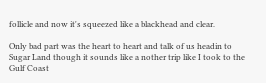follicle and now it's squeezed like a blackhead and clear.

Only bad part was the heart to heart and talk of us headin to Sugar Land though it sounds like a nother trip like I took to the Gulf Coast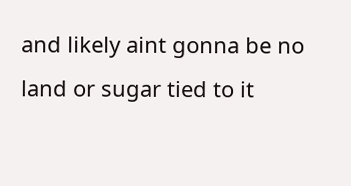and likely aint gonna be no land or sugar tied to it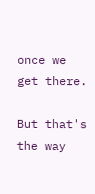once we get there.

But that's the way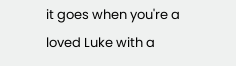it goes when you're a loved Luke with a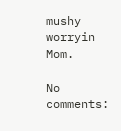mushy worryin Mom.

No comments: